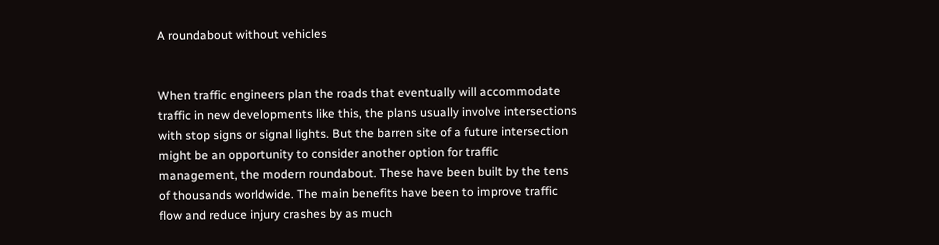A roundabout without vehicles


When traffic engineers plan the roads that eventually will accommodate traffic in new developments like this, the plans usually involve intersections with stop signs or signal lights. But the barren site of a future intersection might be an opportunity to consider another option for traffic  management, the modern roundabout. These have been built by the tens of thousands worldwide. The main benefits have been to improve traffic flow and reduce injury crashes by as much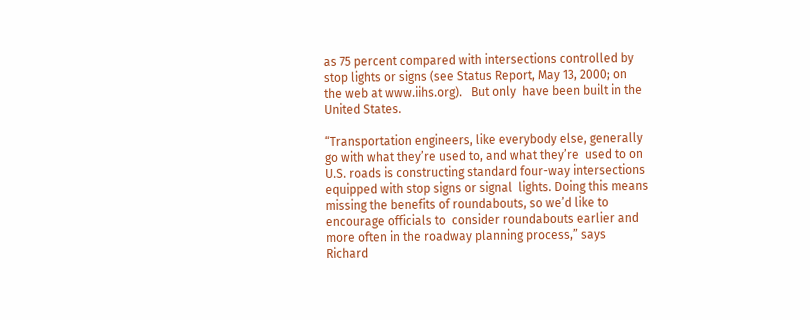as 75 percent compared with intersections controlled by stop lights or signs (see Status Report, May 13, 2000; on the web at www.iihs.org).   But only  have been built in the United States.

“Transportation engineers, like everybody else, generally go with what they’re used to, and what they’re  used to on U.S. roads is constructing standard four-way intersections equipped with stop signs or signal  lights. Doing this means missing the benefits of roundabouts, so we’d like to encourage officials to  consider roundabouts earlier and more often in the roadway planning process,” says Richard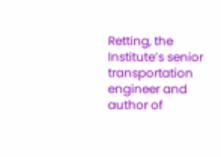Retting, the Institute’s senior transportation engineer and author of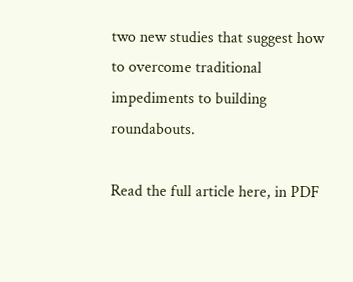two new studies that suggest how to overcome traditional impediments to building roundabouts.

Read the full article here, in PDF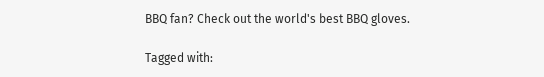BBQ fan? Check out the world's best BBQ gloves.

Tagged with: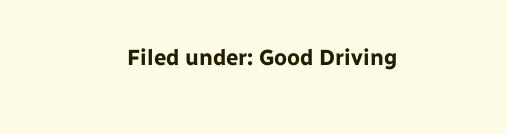Filed under: Good Driving